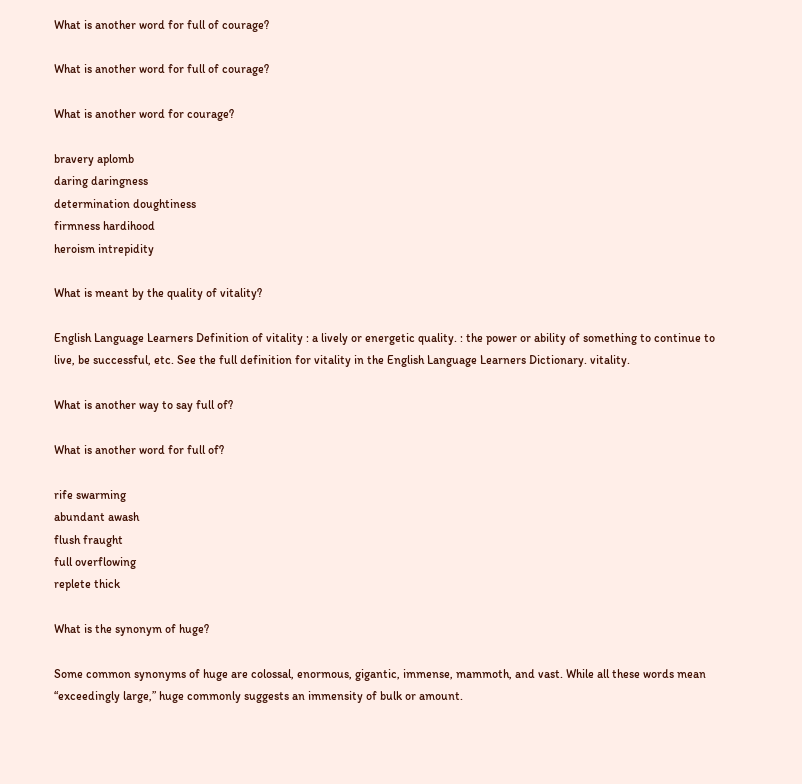What is another word for full of courage?

What is another word for full of courage?

What is another word for courage?

bravery aplomb
daring daringness
determination doughtiness
firmness hardihood
heroism intrepidity

What is meant by the quality of vitality?

English Language Learners Definition of vitality : a lively or energetic quality. : the power or ability of something to continue to live, be successful, etc. See the full definition for vitality in the English Language Learners Dictionary. vitality.

What is another way to say full of?

What is another word for full of?

rife swarming
abundant awash
flush fraught
full overflowing
replete thick

What is the synonym of huge?

Some common synonyms of huge are colossal, enormous, gigantic, immense, mammoth, and vast. While all these words mean “exceedingly large,” huge commonly suggests an immensity of bulk or amount.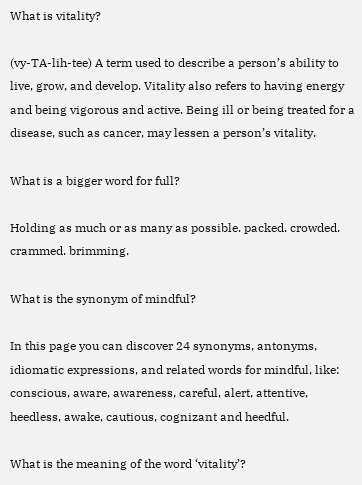What is vitality?

(vy-TA-lih-tee) A term used to describe a person’s ability to live, grow, and develop. Vitality also refers to having energy and being vigorous and active. Being ill or being treated for a disease, such as cancer, may lessen a person’s vitality.

What is a bigger word for full?

Holding as much or as many as possible. packed. crowded. crammed. brimming.

What is the synonym of mindful?

In this page you can discover 24 synonyms, antonyms, idiomatic expressions, and related words for mindful, like: conscious, aware, awareness, careful, alert, attentive, heedless, awake, cautious, cognizant and heedful.

What is the meaning of the word ‘vitality’?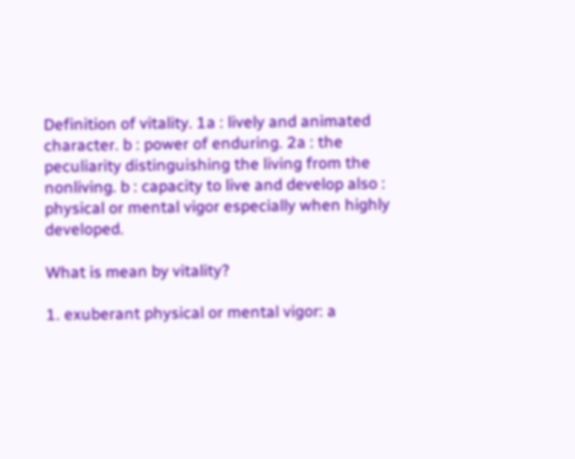Definition of vitality. 1a : lively and animated character. b : power of enduring. 2a : the peculiarity distinguishing the living from the nonliving. b : capacity to live and develop also : physical or mental vigor especially when highly developed.

What is mean by vitality?

1. exuberant physical or mental vigor: a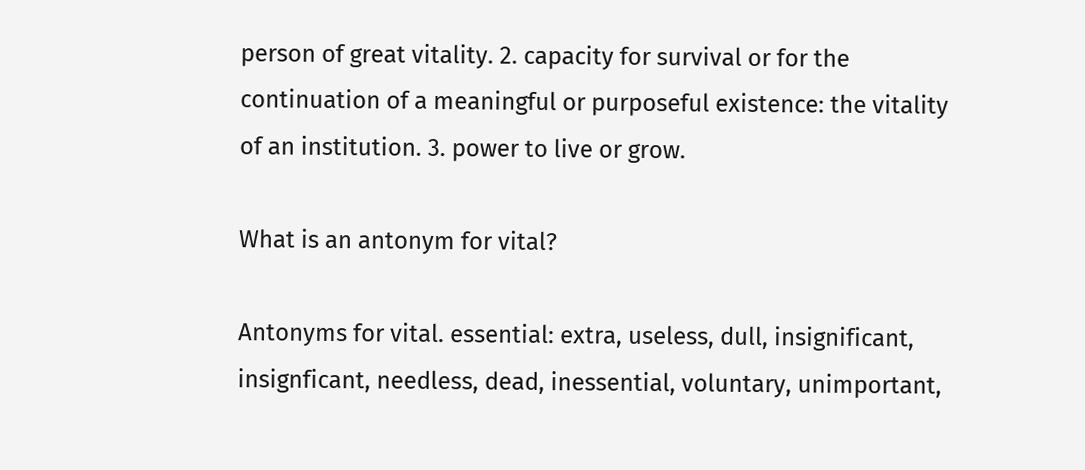person of great vitality. 2. capacity for survival or for the continuation of a meaningful or purposeful existence: the vitality of an institution. 3. power to live or grow.

What is an antonym for vital?

Antonyms for vital. essential: extra, useless, dull, insignificant, insignficant, needless, dead, inessential, voluntary, unimportant,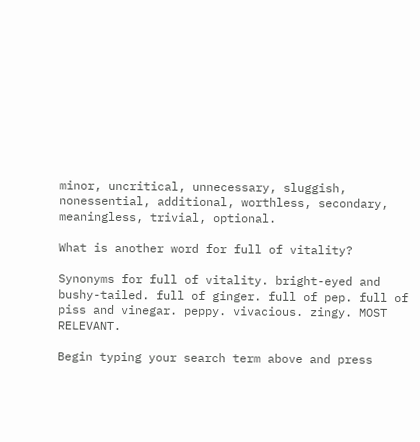minor, uncritical, unnecessary, sluggish, nonessential, additional, worthless, secondary, meaningless, trivial, optional.

What is another word for full of vitality?

Synonyms for full of vitality. bright-eyed and bushy-tailed. full of ginger. full of pep. full of piss and vinegar. peppy. vivacious. zingy. MOST RELEVANT.

Begin typing your search term above and press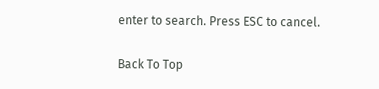enter to search. Press ESC to cancel.

Back To Top